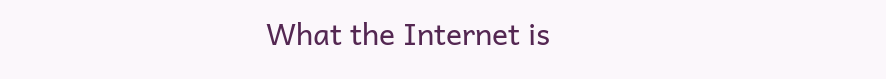What the Internet is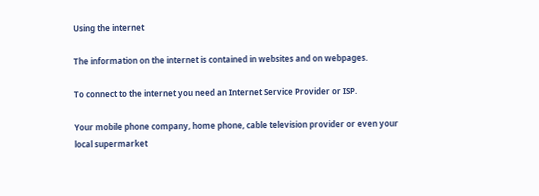Using the internet

The information on the internet is contained in websites and on webpages.

To connect to the internet you need an Internet Service Provider or ISP.

Your mobile phone company, home phone, cable television provider or even your local supermarket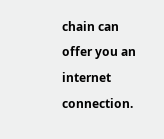chain can offer you an internet connection.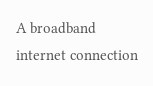A broadband internet connection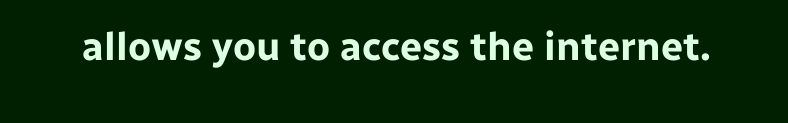allows you to access the internet.